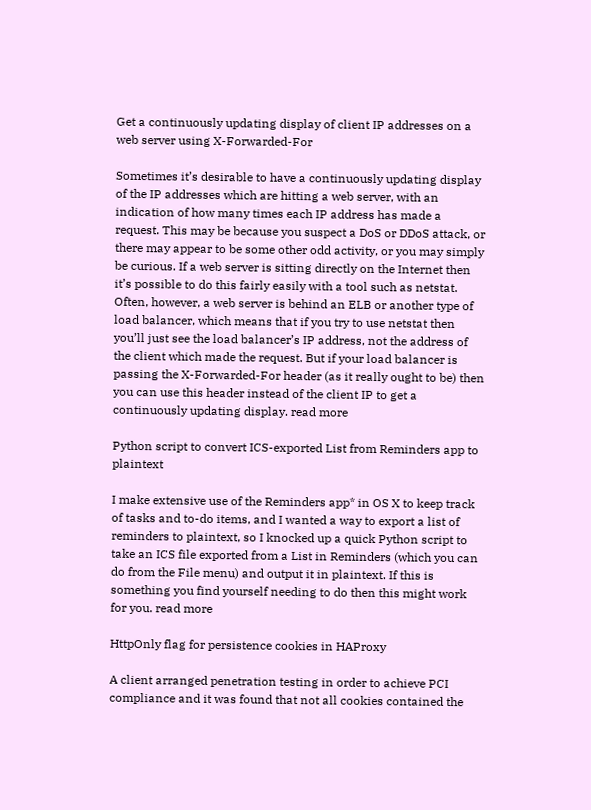Get a continuously updating display of client IP addresses on a web server using X-Forwarded-For

Sometimes it’s desirable to have a continuously updating display of the IP addresses which are hitting a web server, with an indication of how many times each IP address has made a request. This may be because you suspect a DoS or DDoS attack, or there may appear to be some other odd activity, or you may simply be curious. If a web server is sitting directly on the Internet then it’s possible to do this fairly easily with a tool such as netstat. Often, however, a web server is behind an ELB or another type of load balancer, which means that if you try to use netstat then you’ll just see the load balancer’s IP address, not the address of the client which made the request. But if your load balancer is passing the X-Forwarded-For header (as it really ought to be) then you can use this header instead of the client IP to get a continuously updating display. read more

Python script to convert ICS-exported List from Reminders app to plaintext

I make extensive use of the Reminders app* in OS X to keep track of tasks and to-do items, and I wanted a way to export a list of reminders to plaintext, so I knocked up a quick Python script to take an ICS file exported from a List in Reminders (which you can do from the File menu) and output it in plaintext. If this is something you find yourself needing to do then this might work for you. read more

HttpOnly flag for persistence cookies in HAProxy

A client arranged penetration testing in order to achieve PCI compliance and it was found that not all cookies contained the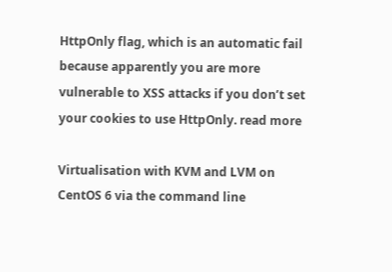HttpOnly flag, which is an automatic fail because apparently you are more vulnerable to XSS attacks if you don’t set your cookies to use HttpOnly. read more

Virtualisation with KVM and LVM on CentOS 6 via the command line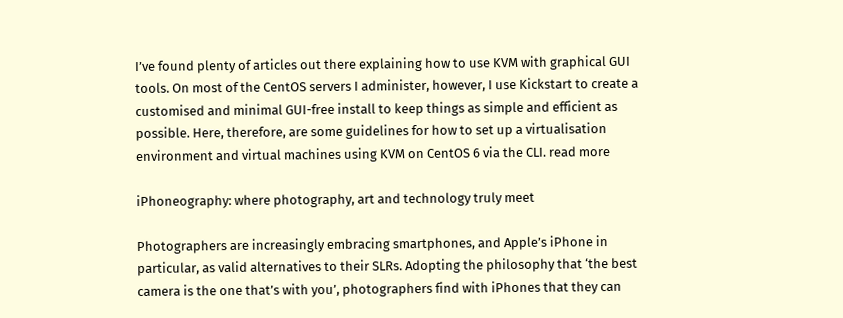I’ve found plenty of articles out there explaining how to use KVM with graphical GUI tools. On most of the CentOS servers I administer, however, I use Kickstart to create a customised and minimal GUI-free install to keep things as simple and efficient as possible. Here, therefore, are some guidelines for how to set up a virtualisation environment and virtual machines using KVM on CentOS 6 via the CLI. read more

iPhoneography: where photography, art and technology truly meet

Photographers are increasingly embracing smartphones, and Apple’s iPhone in particular, as valid alternatives to their SLRs. Adopting the philosophy that ‘the best camera is the one that’s with you’, photographers find with iPhones that they can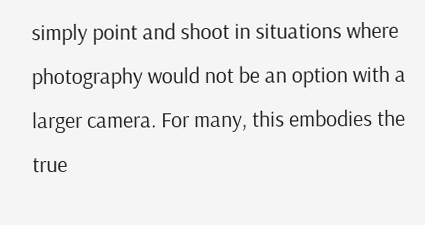simply point and shoot in situations where photography would not be an option with a larger camera. For many, this embodies the true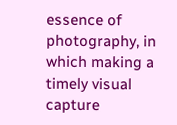essence of photography, in which making a timely visual capture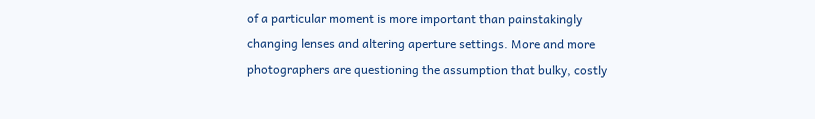of a particular moment is more important than painstakingly changing lenses and altering aperture settings. More and more photographers are questioning the assumption that bulky, costly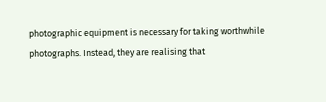photographic equipment is necessary for taking worthwhile photographs. Instead, they are realising that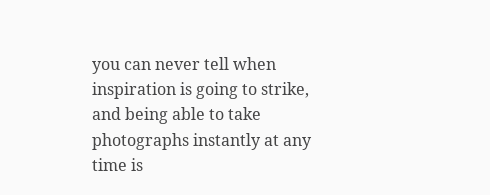you can never tell when inspiration is going to strike, and being able to take photographs instantly at any time is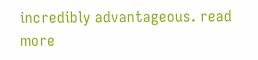incredibly advantageous. read more